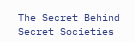The Secret Behind Secret Societies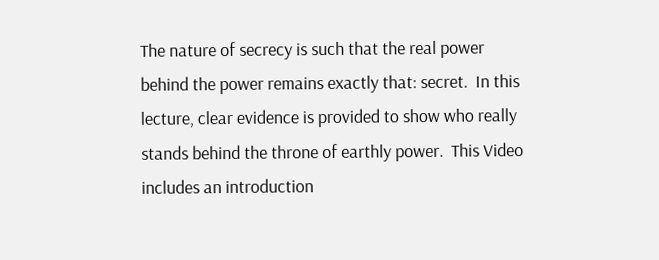The nature of secrecy is such that the real power behind the power remains exactly that: secret.  In this lecture, clear evidence is provided to show who really stands behind the throne of earthly power.  This Video includes an introduction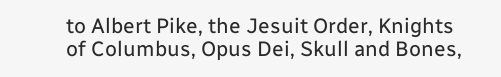to Albert Pike, the Jesuit Order, Knights of Columbus, Opus Dei, Skull and Bones,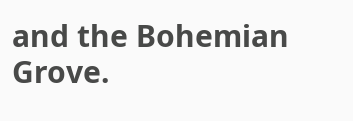and the Bohemian Grove.